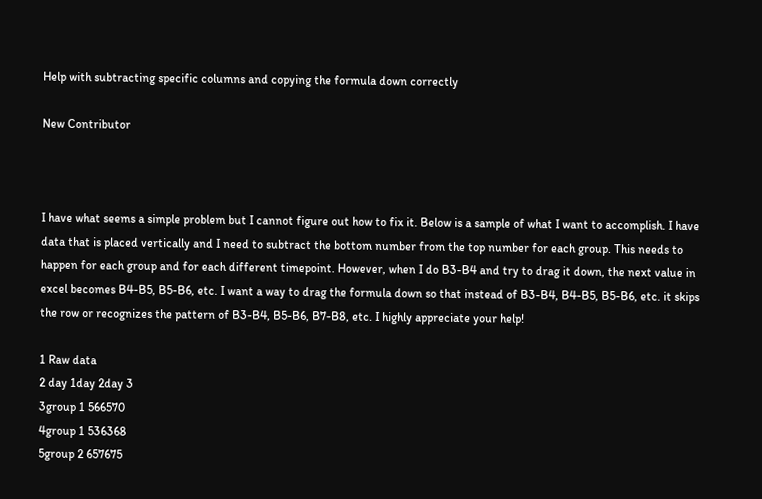Help with subtracting specific columns and copying the formula down correctly

New Contributor



I have what seems a simple problem but I cannot figure out how to fix it. Below is a sample of what I want to accomplish. I have data that is placed vertically and I need to subtract the bottom number from the top number for each group. This needs to happen for each group and for each different timepoint. However, when I do B3-B4 and try to drag it down, the next value in excel becomes B4-B5, B5-B6, etc. I want a way to drag the formula down so that instead of B3-B4, B4-B5, B5-B6, etc. it skips the row or recognizes the pattern of B3-B4, B5-B6, B7-B8, etc. I highly appreciate your help!

1 Raw data
2 day 1day 2day 3
3group 1 566570
4group 1 536368
5group 2 657675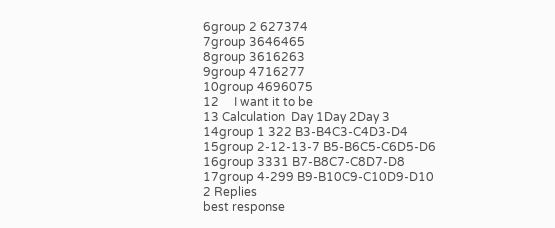6group 2 627374
7group 3646465
8group 3616263
9group 4716277
10group 4696075
12     I want it to be
13 Calculation  Day 1Day 2Day 3
14group 1 322 B3-B4C3-C4D3-D4
15group 2-12-13-7 B5-B6C5-C6D5-D6
16group 3331 B7-B8C7-C8D7-D8
17group 4-299 B9-B10C9-C10D9-D10
2 Replies
best response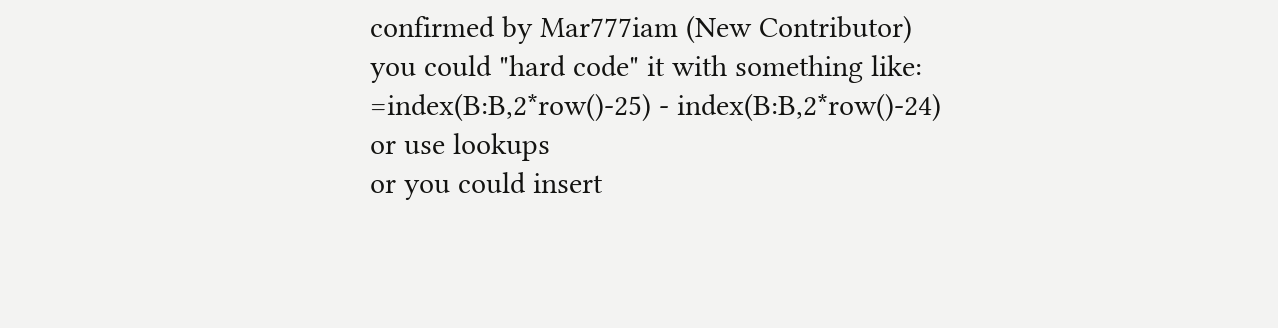confirmed by Mar777iam (New Contributor)
you could "hard code" it with something like:
=index(B:B,2*row()-25) - index(B:B,2*row()-24)
or use lookups
or you could insert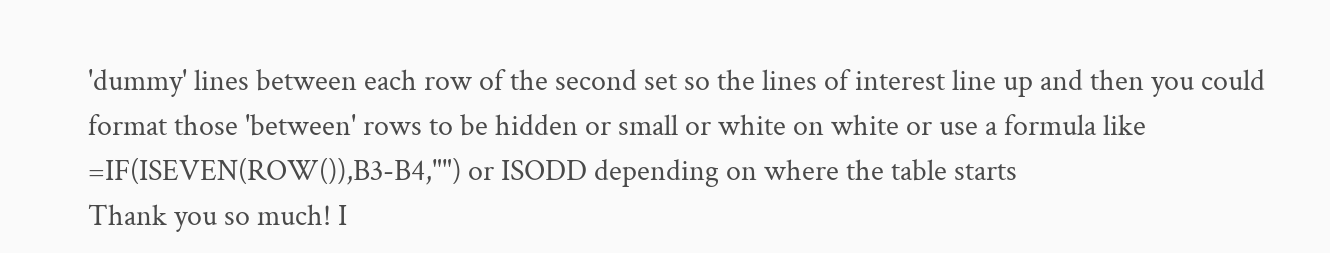'dummy' lines between each row of the second set so the lines of interest line up and then you could format those 'between' rows to be hidden or small or white on white or use a formula like =IF(ISEVEN(ROW()),B3-B4,"") or ISODD depending on where the table starts
Thank you so much! I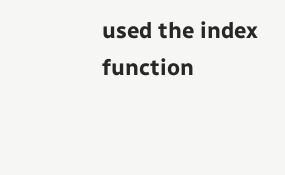used the index function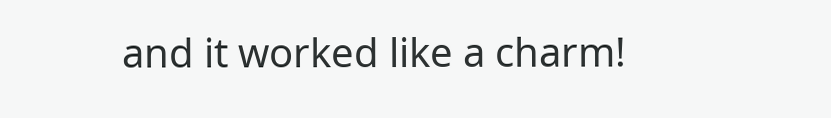and it worked like a charm!